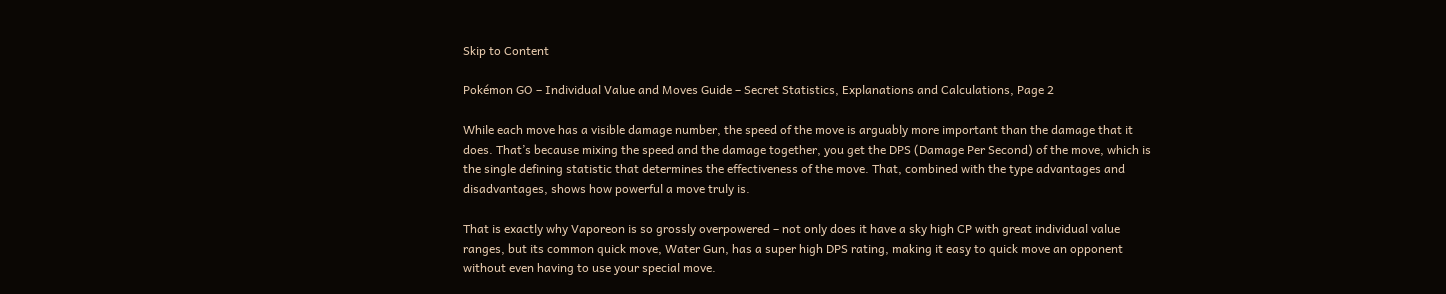Skip to Content

Pokémon GO – Individual Value and Moves Guide – Secret Statistics, Explanations and Calculations, Page 2

While each move has a visible damage number, the speed of the move is arguably more important than the damage that it does. That’s because mixing the speed and the damage together, you get the DPS (Damage Per Second) of the move, which is the single defining statistic that determines the effectiveness of the move. That, combined with the type advantages and disadvantages, shows how powerful a move truly is.

That is exactly why Vaporeon is so grossly overpowered – not only does it have a sky high CP with great individual value ranges, but its common quick move, Water Gun, has a super high DPS rating, making it easy to quick move an opponent without even having to use your special move.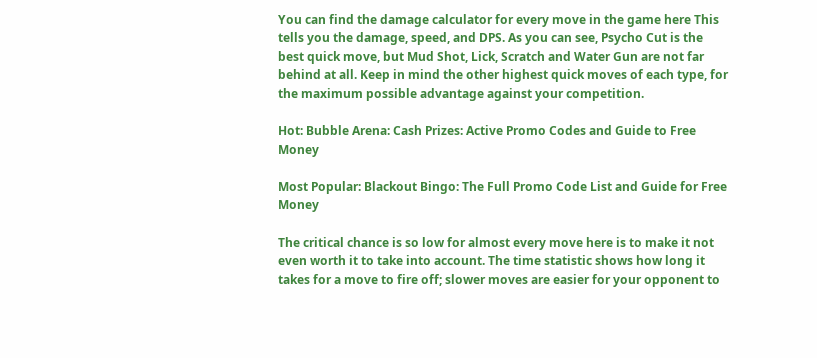You can find the damage calculator for every move in the game here This tells you the damage, speed, and DPS. As you can see, Psycho Cut is the best quick move, but Mud Shot, Lick, Scratch and Water Gun are not far behind at all. Keep in mind the other highest quick moves of each type, for the maximum possible advantage against your competition.

Hot: Bubble Arena: Cash Prizes: Active Promo Codes and Guide to Free Money

Most Popular: Blackout Bingo: The Full Promo Code List and Guide for Free Money

The critical chance is so low for almost every move here is to make it not even worth it to take into account. The time statistic shows how long it takes for a move to fire off; slower moves are easier for your opponent to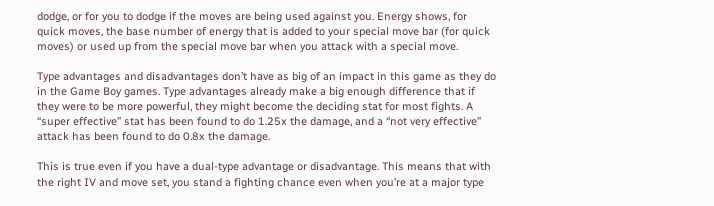dodge, or for you to dodge if the moves are being used against you. Energy shows, for quick moves, the base number of energy that is added to your special move bar (for quick moves) or used up from the special move bar when you attack with a special move.

Type advantages and disadvantages don’t have as big of an impact in this game as they do in the Game Boy games. Type advantages already make a big enough difference that if they were to be more powerful, they might become the deciding stat for most fights. A “super effective” stat has been found to do 1.25x the damage, and a “not very effective” attack has been found to do 0.8x the damage.

This is true even if you have a dual-type advantage or disadvantage. This means that with the right IV and move set, you stand a fighting chance even when you’re at a major type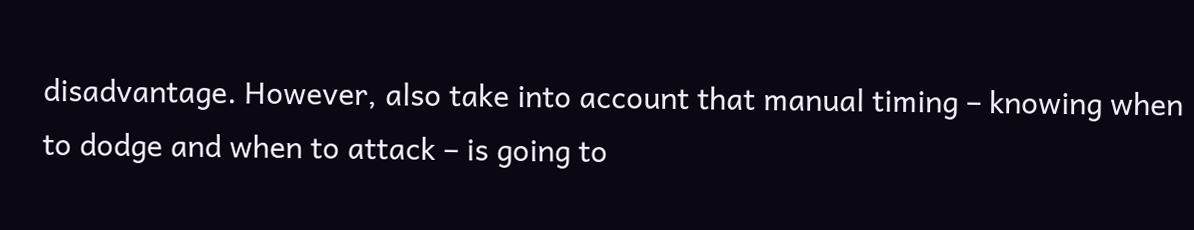disadvantage. However, also take into account that manual timing – knowing when to dodge and when to attack – is going to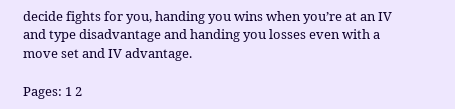decide fights for you, handing you wins when you’re at an IV and type disadvantage and handing you losses even with a move set and IV advantage.

Pages: 1 2